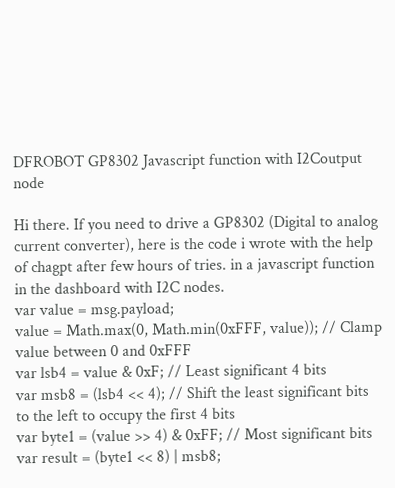DFROBOT GP8302 Javascript function with I2Coutput node

Hi there. If you need to drive a GP8302 (Digital to analog current converter), here is the code i wrote with the help of chagpt after few hours of tries. in a javascript function in the dashboard with I2C nodes.
var value = msg.payload;
value = Math.max(0, Math.min(0xFFF, value)); // Clamp value between 0 and 0xFFF
var lsb4 = value & 0xF; // Least significant 4 bits
var msb8 = (lsb4 << 4); // Shift the least significant bits to the left to occupy the first 4 bits
var byte1 = (value >> 4) & 0xFF; // Most significant bits
var result = (byte1 << 8) | msb8;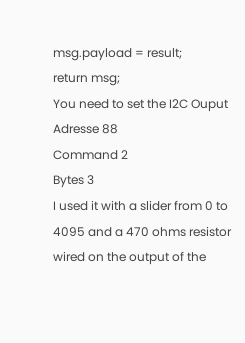msg.payload = result;
return msg;
You need to set the I2C Ouput
Adresse 88
Command 2
Bytes 3
I used it with a slider from 0 to  4095 and a 470 ohms resistor wired on the output of the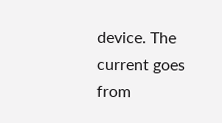device. The current goes from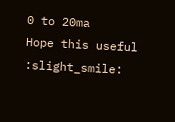0 to 20ma
Hope this useful :slight_smile: